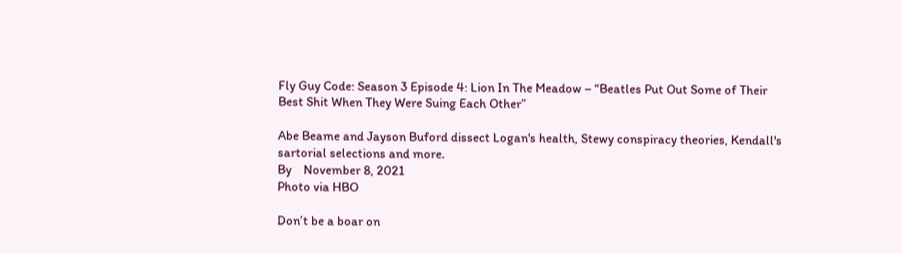Fly Guy Code: Season 3 Episode 4: Lion In The Meadow – “Beatles Put Out Some of Their Best Shit When They Were Suing Each Other”

Abe Beame and Jayson Buford dissect Logan's health, Stewy conspiracy theories, Kendall's sartorial selections and more.
By    November 8, 2021
Photo via HBO

Don’t be a boar on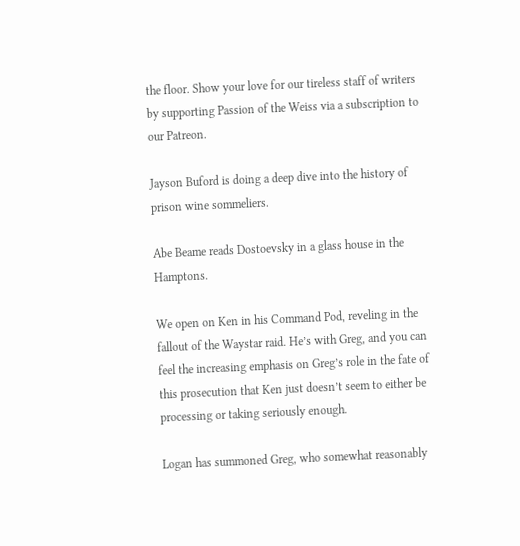the floor. Show your love for our tireless staff of writers by supporting Passion of the Weiss via a subscription to our Patreon.

Jayson Buford is doing a deep dive into the history of prison wine sommeliers.

Abe Beame reads Dostoevsky in a glass house in the Hamptons.

We open on Ken in his Command Pod, reveling in the fallout of the Waystar raid. He’s with Greg, and you can feel the increasing emphasis on Greg’s role in the fate of this prosecution that Ken just doesn’t seem to either be processing or taking seriously enough.

Logan has summoned Greg, who somewhat reasonably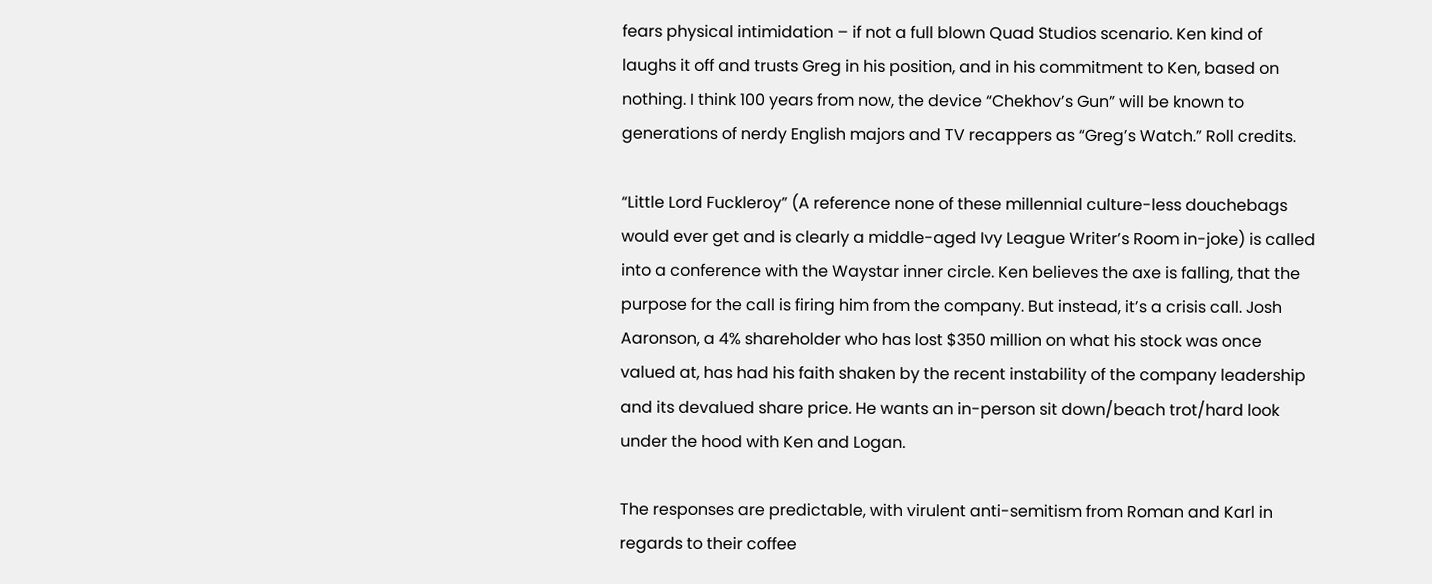fears physical intimidation – if not a full blown Quad Studios scenario. Ken kind of laughs it off and trusts Greg in his position, and in his commitment to Ken, based on nothing. I think 100 years from now, the device “Chekhov’s Gun” will be known to generations of nerdy English majors and TV recappers as “Greg’s Watch.” Roll credits.

“Little Lord Fuckleroy” (A reference none of these millennial culture-less douchebags would ever get and is clearly a middle-aged Ivy League Writer’s Room in-joke) is called into a conference with the Waystar inner circle. Ken believes the axe is falling, that the purpose for the call is firing him from the company. But instead, it’s a crisis call. Josh Aaronson, a 4% shareholder who has lost $350 million on what his stock was once valued at, has had his faith shaken by the recent instability of the company leadership and its devalued share price. He wants an in-person sit down/beach trot/hard look under the hood with Ken and Logan.

The responses are predictable, with virulent anti-semitism from Roman and Karl in regards to their coffee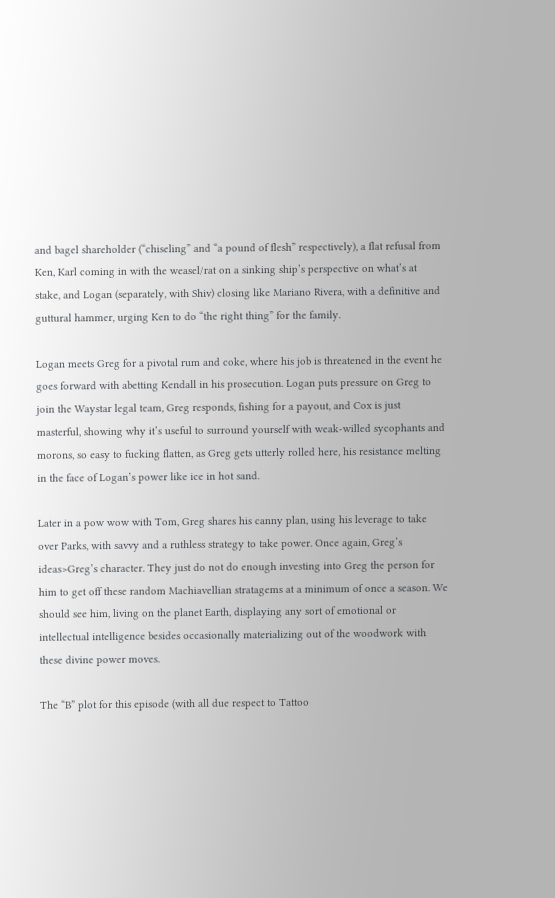and bagel shareholder (“chiseling” and “a pound of flesh” respectively), a flat refusal from Ken, Karl coming in with the weasel/rat on a sinking ship’s perspective on what’s at stake, and Logan (separately, with Shiv) closing like Mariano Rivera, with a definitive and guttural hammer, urging Ken to do “the right thing” for the family.

Logan meets Greg for a pivotal rum and coke, where his job is threatened in the event he goes forward with abetting Kendall in his prosecution. Logan puts pressure on Greg to join the Waystar legal team, Greg responds, fishing for a payout, and Cox is just masterful, showing why it’s useful to surround yourself with weak-willed sycophants and morons, so easy to fucking flatten, as Greg gets utterly rolled here, his resistance melting in the face of Logan’s power like ice in hot sand.

Later in a pow wow with Tom, Greg shares his canny plan, using his leverage to take over Parks, with savvy and a ruthless strategy to take power. Once again, Greg’s ideas>Greg’s character. They just do not do enough investing into Greg the person for him to get off these random Machiavellian stratagems at a minimum of once a season. We should see him, living on the planet Earth, displaying any sort of emotional or intellectual intelligence besides occasionally materializing out of the woodwork with these divine power moves.

The “B” plot for this episode (with all due respect to Tattoo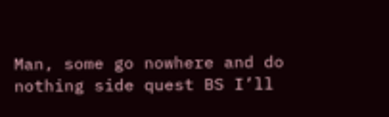Man, some go nowhere and do nothing side quest BS I’ll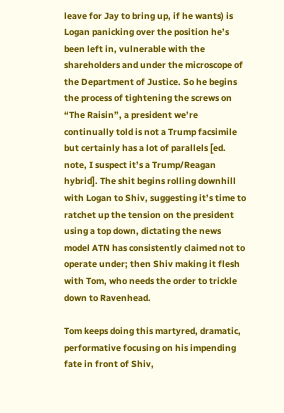leave for Jay to bring up, if he wants) is Logan panicking over the position he’s been left in, vulnerable with the shareholders and under the microscope of the Department of Justice. So he begins the process of tightening the screws on “The Raisin”, a president we’re continually told is not a Trump facsimile but certainly has a lot of parallels [ed. note, I suspect it’s a Trump/Reagan hybrid]. The shit begins rolling downhill with Logan to Shiv, suggesting it’s time to ratchet up the tension on the president using a top down, dictating the news model ATN has consistently claimed not to operate under; then Shiv making it flesh with Tom, who needs the order to trickle down to Ravenhead.

Tom keeps doing this martyred, dramatic, performative focusing on his impending fate in front of Shiv,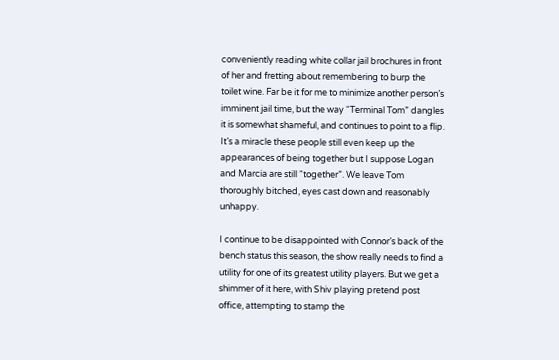conveniently reading white collar jail brochures in front of her and fretting about remembering to burp the toilet wine. Far be it for me to minimize another person’s imminent jail time, but the way “Terminal Tom” dangles it is somewhat shameful, and continues to point to a flip. It’s a miracle these people still even keep up the appearances of being together but I suppose Logan and Marcia are still “together”. We leave Tom thoroughly bitched, eyes cast down and reasonably unhappy.

I continue to be disappointed with Connor’s back of the bench status this season, the show really needs to find a utility for one of its greatest utility players. But we get a shimmer of it here, with Shiv playing pretend post office, attempting to stamp the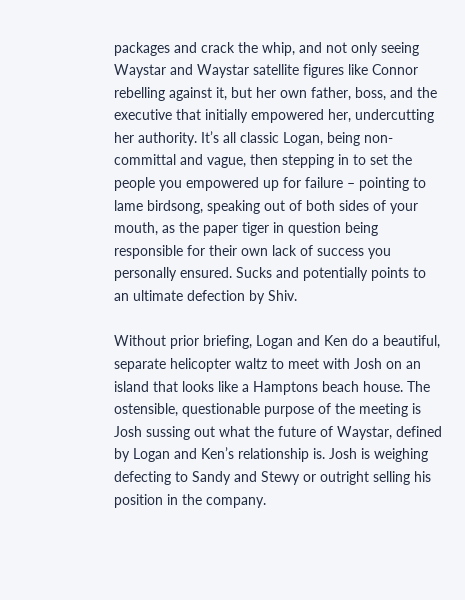packages and crack the whip, and not only seeing Waystar and Waystar satellite figures like Connor rebelling against it, but her own father, boss, and the executive that initially empowered her, undercutting her authority. It’s all classic Logan, being non-committal and vague, then stepping in to set the people you empowered up for failure – pointing to lame birdsong, speaking out of both sides of your mouth, as the paper tiger in question being responsible for their own lack of success you personally ensured. Sucks and potentially points to an ultimate defection by Shiv.

Without prior briefing, Logan and Ken do a beautiful, separate helicopter waltz to meet with Josh on an island that looks like a Hamptons beach house. The ostensible, questionable purpose of the meeting is Josh sussing out what the future of Waystar, defined by Logan and Ken’s relationship is. Josh is weighing defecting to Sandy and Stewy or outright selling his position in the company.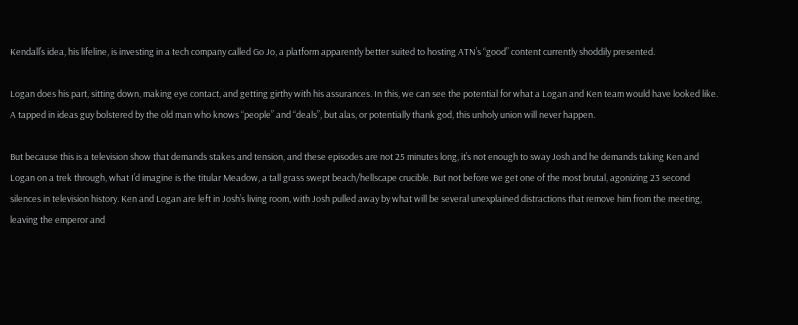Kendall’s idea, his lifeline, is investing in a tech company called Go Jo, a platform apparently better suited to hosting ATN’s “good” content currently shoddily presented.

Logan does his part, sitting down, making eye contact, and getting girthy with his assurances. In this, we can see the potential for what a Logan and Ken team would have looked like. A tapped in ideas guy bolstered by the old man who knows “people” and “deals”, but alas, or potentially thank god, this unholy union will never happen.

But because this is a television show that demands stakes and tension, and these episodes are not 25 minutes long, it’s not enough to sway Josh and he demands taking Ken and Logan on a trek through, what I’d imagine is the titular Meadow, a tall grass swept beach/hellscape crucible. But not before we get one of the most brutal, agonizing 23 second silences in television history. Ken and Logan are left in Josh’s living room, with Josh pulled away by what will be several unexplained distractions that remove him from the meeting, leaving the emperor and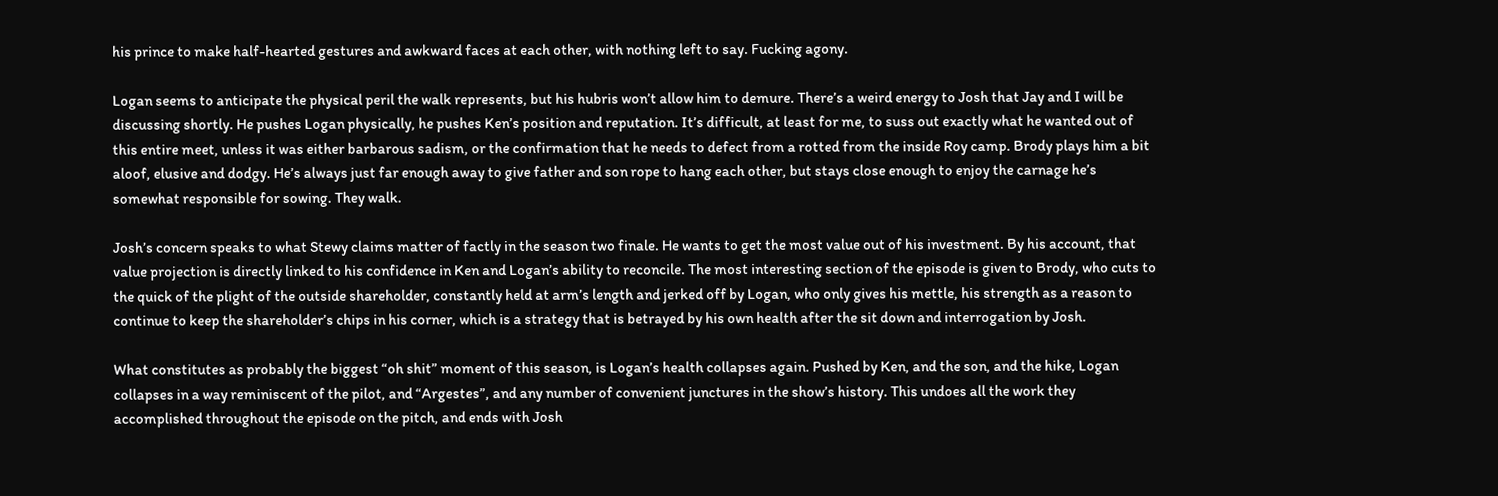his prince to make half-hearted gestures and awkward faces at each other, with nothing left to say. Fucking agony.

Logan seems to anticipate the physical peril the walk represents, but his hubris won’t allow him to demure. There’s a weird energy to Josh that Jay and I will be discussing shortly. He pushes Logan physically, he pushes Ken’s position and reputation. It’s difficult, at least for me, to suss out exactly what he wanted out of this entire meet, unless it was either barbarous sadism, or the confirmation that he needs to defect from a rotted from the inside Roy camp. Brody plays him a bit aloof, elusive and dodgy. He’s always just far enough away to give father and son rope to hang each other, but stays close enough to enjoy the carnage he’s somewhat responsible for sowing. They walk.

Josh’s concern speaks to what Stewy claims matter of factly in the season two finale. He wants to get the most value out of his investment. By his account, that value projection is directly linked to his confidence in Ken and Logan’s ability to reconcile. The most interesting section of the episode is given to Brody, who cuts to the quick of the plight of the outside shareholder, constantly held at arm’s length and jerked off by Logan, who only gives his mettle, his strength as a reason to continue to keep the shareholder’s chips in his corner, which is a strategy that is betrayed by his own health after the sit down and interrogation by Josh.

What constitutes as probably the biggest “oh shit” moment of this season, is Logan’s health collapses again. Pushed by Ken, and the son, and the hike, Logan collapses in a way reminiscent of the pilot, and “Argestes”, and any number of convenient junctures in the show’s history. This undoes all the work they accomplished throughout the episode on the pitch, and ends with Josh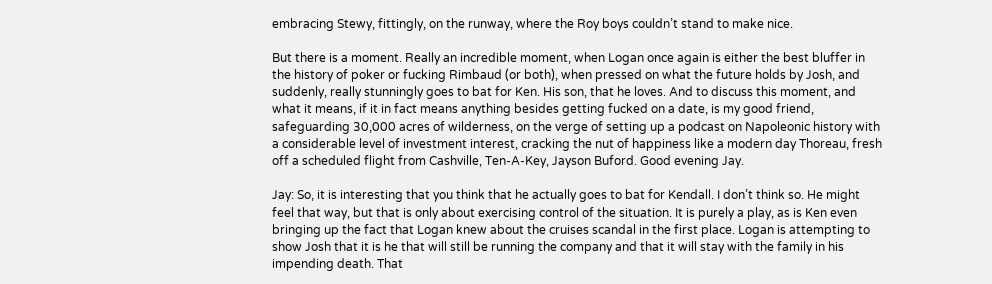embracing Stewy, fittingly, on the runway, where the Roy boys couldn’t stand to make nice.

But there is a moment. Really an incredible moment, when Logan once again is either the best bluffer in the history of poker or fucking Rimbaud (or both), when pressed on what the future holds by Josh, and suddenly, really stunningly goes to bat for Ken. His son, that he loves. And to discuss this moment, and what it means, if it in fact means anything besides getting fucked on a date, is my good friend, safeguarding 30,000 acres of wilderness, on the verge of setting up a podcast on Napoleonic history with a considerable level of investment interest, cracking the nut of happiness like a modern day Thoreau, fresh off a scheduled flight from Cashville, Ten-A-Key, Jayson Buford. Good evening Jay.

Jay: So, it is interesting that you think that he actually goes to bat for Kendall. I don’t think so. He might feel that way, but that is only about exercising control of the situation. It is purely a play, as is Ken even bringing up the fact that Logan knew about the cruises scandal in the first place. Logan is attempting to show Josh that it is he that will still be running the company and that it will stay with the family in his impending death. That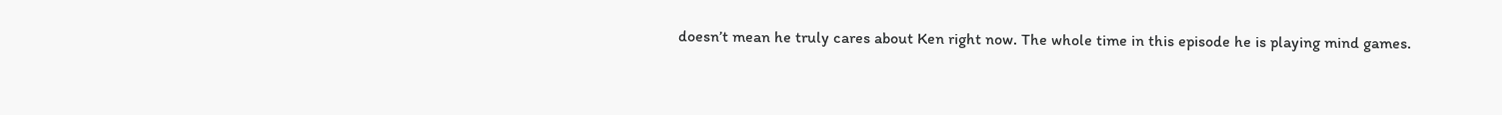doesn’t mean he truly cares about Ken right now. The whole time in this episode he is playing mind games.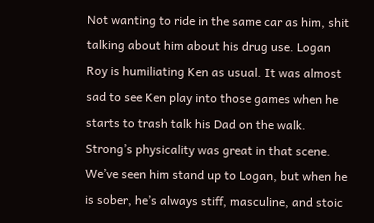Not wanting to ride in the same car as him, shit talking about him about his drug use. Logan Roy is humiliating Ken as usual. It was almost sad to see Ken play into those games when he starts to trash talk his Dad on the walk. Strong’s physicality was great in that scene. We’ve seen him stand up to Logan, but when he is sober, he’s always stiff, masculine, and stoic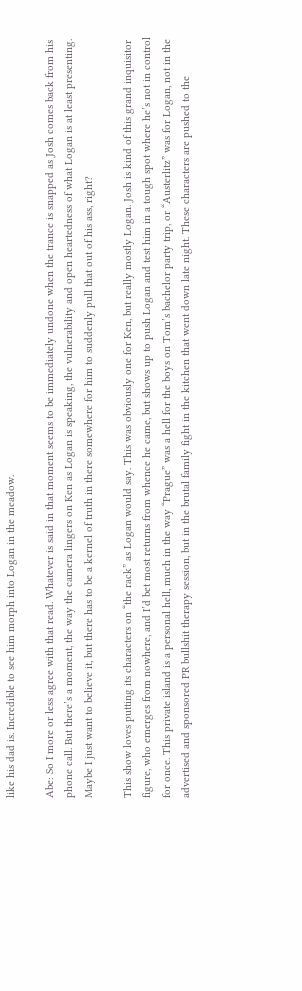like his dad is. Incredible to see him morph into Logan in the meadow.

Abe: So I more or less agree with that read. Whatever is said in that moment seems to be immediately undone when the trance is snapped as Josh comes back from his phone call. But there’s a moment, the way the camera lingers on Ken as Logan is speaking, the vulnerability and open heartedness of what Logan is at least presenting. Maybe I just want to believe it, but there has to be a kernel of truth in there somewhere for him to suddenly pull that out of his ass, right?

This show loves putting its characters on “the rack” as Logan would say. This was obviously one for Ken, but really mostly Logan. Josh is kind of this grand inquisitor figure, who emerges from nowhere, and I’d bet most returns from whence he came, but shows up to push Logan and test him in a tough spot where he’s not in control for once. This private island is a personal hell, much in the way “Prague” was a hell for the boys on Tom’s bachelor party trip, or “Austerlitz” was for Logan, not in the advertised and sponsored PR bullshit therapy session, but in the brutal family fight in the kitchen that went down late night. These characters are pushed to the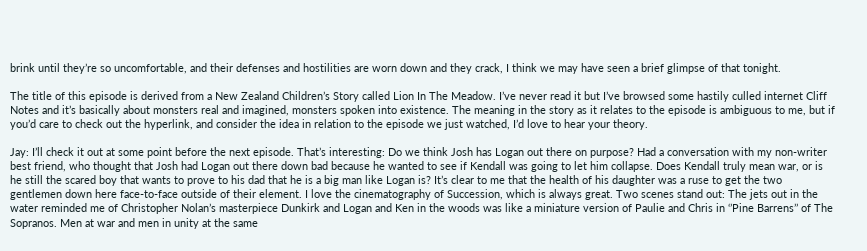brink until they’re so uncomfortable, and their defenses and hostilities are worn down and they crack, I think we may have seen a brief glimpse of that tonight.

The title of this episode is derived from a New Zealand Children’s Story called Lion In The Meadow. I’ve never read it but I’ve browsed some hastily culled internet Cliff Notes and it’s basically about monsters real and imagined, monsters spoken into existence. The meaning in the story as it relates to the episode is ambiguous to me, but if you’d care to check out the hyperlink, and consider the idea in relation to the episode we just watched, I’d love to hear your theory.

Jay: I’ll check it out at some point before the next episode. That’s interesting: Do we think Josh has Logan out there on purpose? Had a conversation with my non-writer best friend, who thought that Josh had Logan out there down bad because he wanted to see if Kendall was going to let him collapse. Does Kendall truly mean war, or is he still the scared boy that wants to prove to his dad that he is a big man like Logan is? It’s clear to me that the health of his daughter was a ruse to get the two gentlemen down here face-to-face outside of their element. I love the cinematography of Succession, which is always great. Two scenes stand out: The jets out in the water reminded me of Christopher Nolan’s masterpiece Dunkirk and Logan and Ken in the woods was like a miniature version of Paulie and Chris in ‘’Pine Barrens’’ of The Sopranos. Men at war and men in unity at the same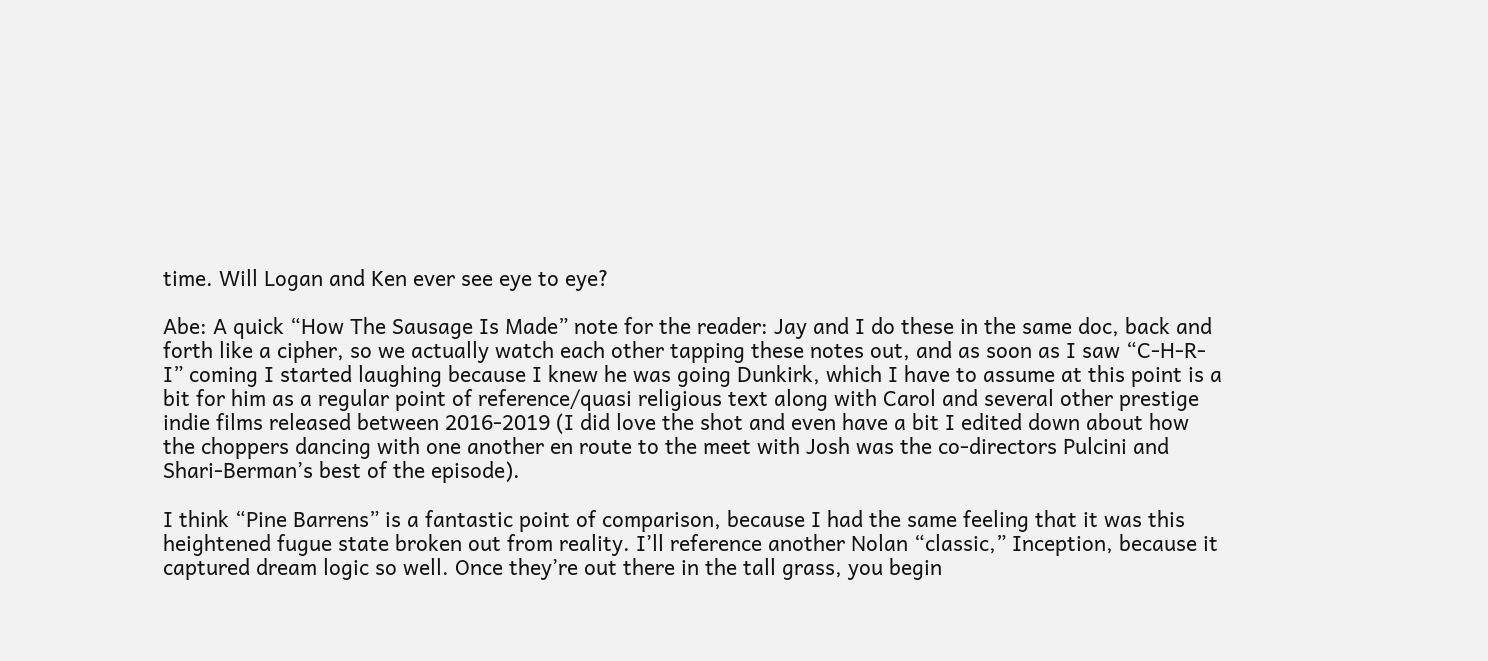time. Will Logan and Ken ever see eye to eye?

Abe: A quick “How The Sausage Is Made” note for the reader: Jay and I do these in the same doc, back and forth like a cipher, so we actually watch each other tapping these notes out, and as soon as I saw “C-H-R-I” coming I started laughing because I knew he was going Dunkirk, which I have to assume at this point is a bit for him as a regular point of reference/quasi religious text along with Carol and several other prestige indie films released between 2016-2019 (I did love the shot and even have a bit I edited down about how the choppers dancing with one another en route to the meet with Josh was the co-directors Pulcini and Shari-Berman’s best of the episode).

I think “Pine Barrens” is a fantastic point of comparison, because I had the same feeling that it was this heightened fugue state broken out from reality. I’ll reference another Nolan “classic,” Inception, because it captured dream logic so well. Once they’re out there in the tall grass, you begin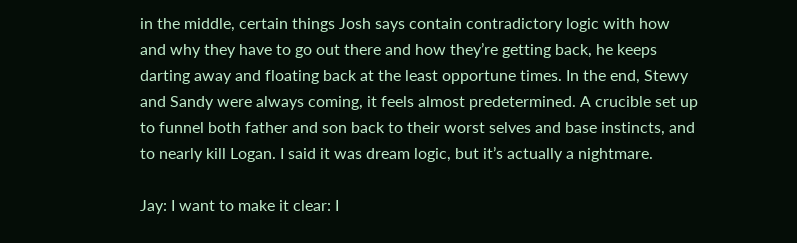in the middle, certain things Josh says contain contradictory logic with how and why they have to go out there and how they’re getting back, he keeps darting away and floating back at the least opportune times. In the end, Stewy and Sandy were always coming, it feels almost predetermined. A crucible set up to funnel both father and son back to their worst selves and base instincts, and to nearly kill Logan. I said it was dream logic, but it’s actually a nightmare.

Jay: I want to make it clear: I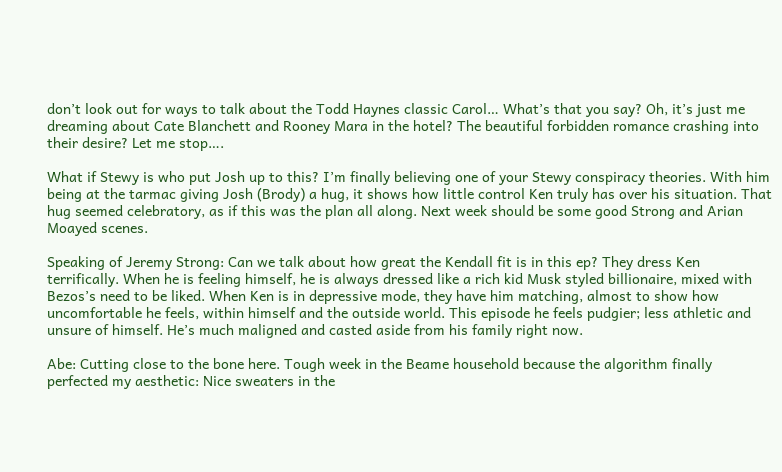don’t look out for ways to talk about the Todd Haynes classic Carol… What’s that you say? Oh, it’s just me dreaming about Cate Blanchett and Rooney Mara in the hotel? The beautiful forbidden romance crashing into their desire? Let me stop….

What if Stewy is who put Josh up to this? I’m finally believing one of your Stewy conspiracy theories. With him being at the tarmac giving Josh (Brody) a hug, it shows how little control Ken truly has over his situation. That hug seemed celebratory, as if this was the plan all along. Next week should be some good Strong and Arian Moayed scenes.

Speaking of Jeremy Strong: Can we talk about how great the Kendall fit is in this ep? They dress Ken terrifically. When he is feeling himself, he is always dressed like a rich kid Musk styled billionaire, mixed with Bezos’s need to be liked. When Ken is in depressive mode, they have him matching, almost to show how uncomfortable he feels, within himself and the outside world. This episode he feels pudgier; less athletic and unsure of himself. He’s much maligned and casted aside from his family right now.

Abe: Cutting close to the bone here. Tough week in the Beame household because the algorithm finally perfected my aesthetic: Nice sweaters in the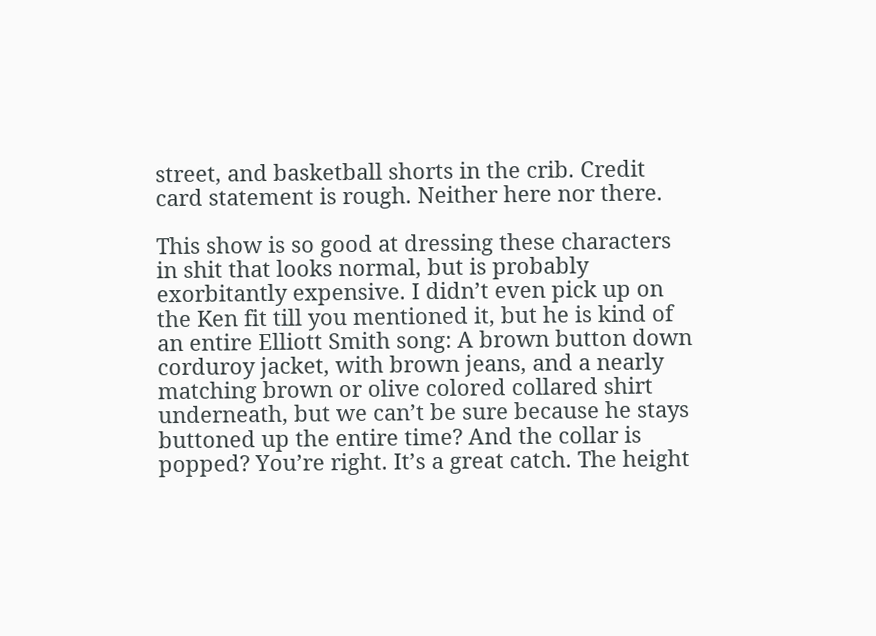street, and basketball shorts in the crib. Credit card statement is rough. Neither here nor there.

This show is so good at dressing these characters in shit that looks normal, but is probably exorbitantly expensive. I didn’t even pick up on the Ken fit till you mentioned it, but he is kind of an entire Elliott Smith song: A brown button down corduroy jacket, with brown jeans, and a nearly matching brown or olive colored collared shirt underneath, but we can’t be sure because he stays buttoned up the entire time? And the collar is popped? You’re right. It’s a great catch. The height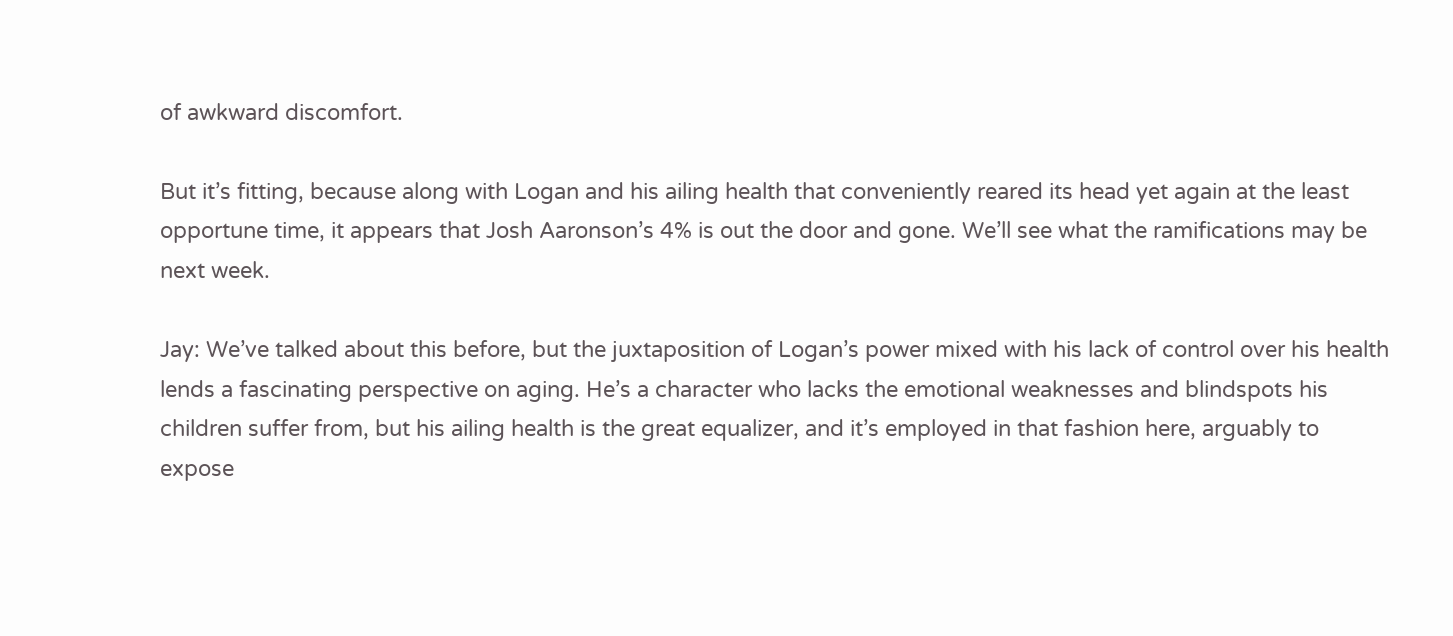of awkward discomfort.

But it’s fitting, because along with Logan and his ailing health that conveniently reared its head yet again at the least opportune time, it appears that Josh Aaronson’s 4% is out the door and gone. We’ll see what the ramifications may be next week.

Jay: We’ve talked about this before, but the juxtaposition of Logan’s power mixed with his lack of control over his health lends a fascinating perspective on aging. He’s a character who lacks the emotional weaknesses and blindspots his children suffer from, but his ailing health is the great equalizer, and it’s employed in that fashion here, arguably to expose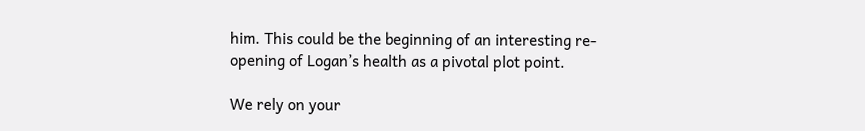him. This could be the beginning of an interesting re-opening of Logan’s health as a pivotal plot point.

We rely on your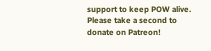support to keep POW alive. Please take a second to donate on Patreon!